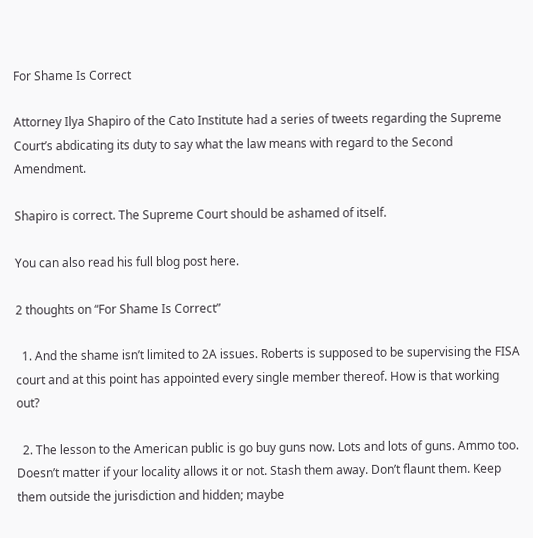For Shame Is Correct

Attorney Ilya Shapiro of the Cato Institute had a series of tweets regarding the Supreme Court’s abdicating its duty to say what the law means with regard to the Second Amendment.

Shapiro is correct. The Supreme Court should be ashamed of itself.

You can also read his full blog post here.

2 thoughts on “For Shame Is Correct”

  1. And the shame isn’t limited to 2A issues. Roberts is supposed to be supervising the FISA court and at this point has appointed every single member thereof. How is that working out?

  2. The lesson to the American public is go buy guns now. Lots and lots of guns. Ammo too. Doesn’t matter if your locality allows it or not. Stash them away. Don’t flaunt them. Keep them outside the jurisdiction and hidden; maybe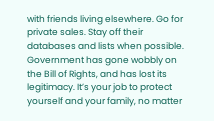with friends living elsewhere. Go for private sales. Stay off their databases and lists when possible. Government has gone wobbly on the Bill of Rights, and has lost its legitimacy. It’s your job to protect yourself and your family, no matter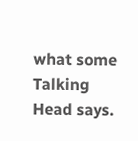what some Talking Head says.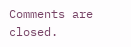Comments are closed.